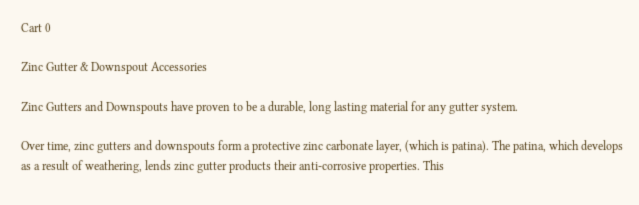Cart 0

Zinc Gutter & Downspout Accessories

Zinc Gutters and Downspouts have proven to be a durable, long lasting material for any gutter system.

Over time, zinc gutters and downspouts form a protective zinc carbonate layer, (which is patina). The patina, which develops as a result of weathering, lends zinc gutter products their anti-corrosive properties. This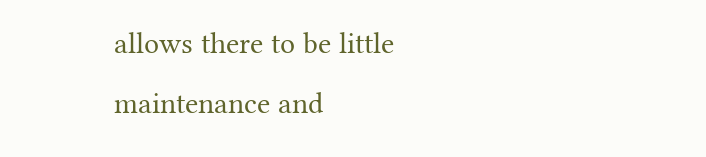allows there to be little maintenance and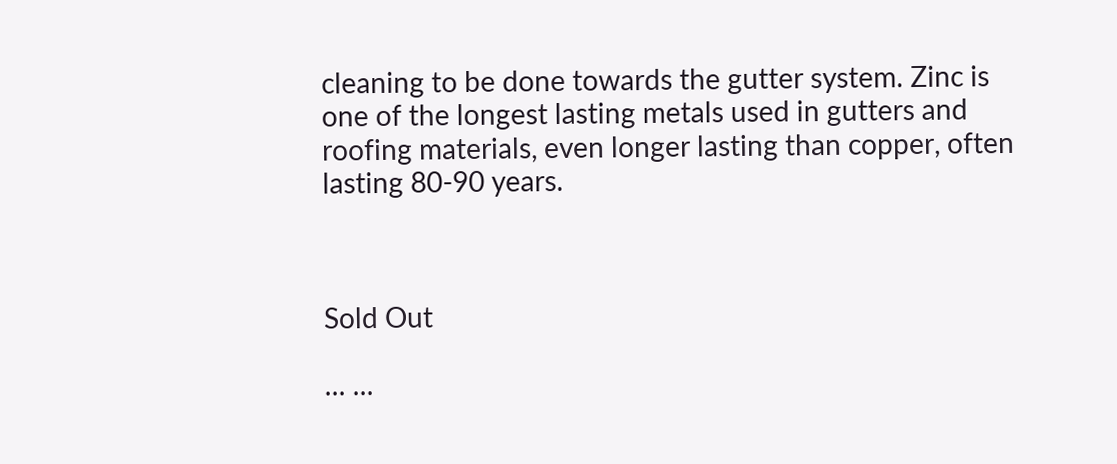cleaning to be done towards the gutter system. Zinc is one of the longest lasting metals used in gutters and roofing materials, even longer lasting than copper, often lasting 80-90 years.



Sold Out

... ...